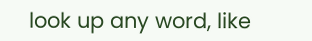look up any word, like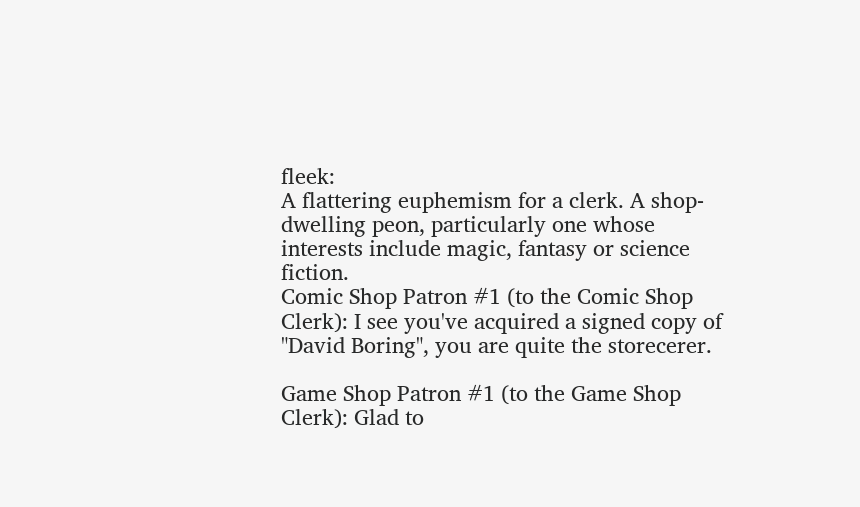fleek:
A flattering euphemism for a clerk. A shop-dwelling peon, particularly one whose interests include magic, fantasy or science fiction.
Comic Shop Patron #1 (to the Comic Shop Clerk): I see you've acquired a signed copy of "David Boring", you are quite the storecerer.

Game Shop Patron #1 (to the Game Shop Clerk): Glad to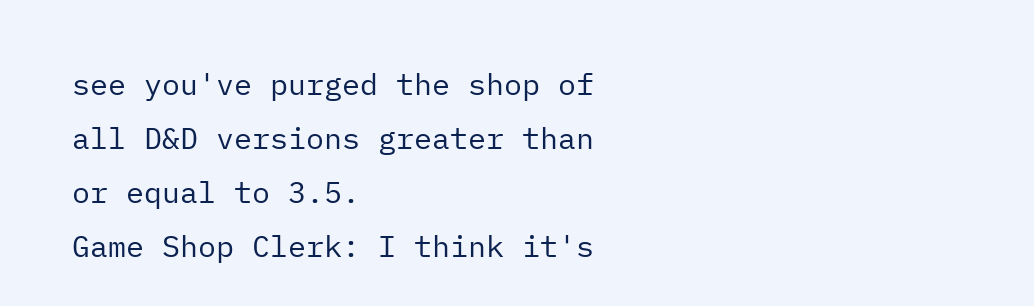see you've purged the shop of all D&D versions greater than or equal to 3.5.
Game Shop Clerk: I think it's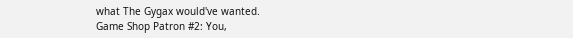what The Gygax would've wanted.
Game Shop Patron #2: You,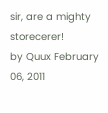sir, are a mighty storecerer!
by Quux February 06, 2011